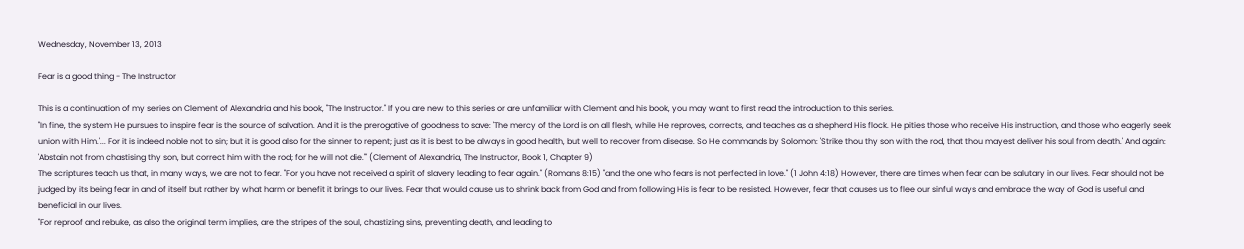Wednesday, November 13, 2013

Fear is a good thing - The Instructor

This is a continuation of my series on Clement of Alexandria and his book, "The Instructor." If you are new to this series or are unfamiliar with Clement and his book, you may want to first read the introduction to this series.
"In fine, the system He pursues to inspire fear is the source of salvation. And it is the prerogative of goodness to save: 'The mercy of the Lord is on all flesh, while He reproves, corrects, and teaches as a shepherd His flock. He pities those who receive His instruction, and those who eagerly seek union with Him.'... For it is indeed noble not to sin; but it is good also for the sinner to repent; just as it is best to be always in good health, but well to recover from disease. So He commands by Solomon: 'Strike thou thy son with the rod, that thou mayest deliver his soul from death.' And again: 'Abstain not from chastising thy son, but correct him with the rod; for he will not die.'" (Clement of Alexandria, The Instructor, Book 1, Chapter 9)
The scriptures teach us that, in many ways, we are not to fear. "For you have not received a spirit of slavery leading to fear again." (Romans 8:15) "and the one who fears is not perfected in love." (1 John 4:18) However, there are times when fear can be salutary in our lives. Fear should not be judged by its being fear in and of itself but rather by what harm or benefit it brings to our lives. Fear that would cause us to shrink back from God and from following His is fear to be resisted. However, fear that causes us to flee our sinful ways and embrace the way of God is useful and beneficial in our lives.
"For reproof and rebuke, as also the original term implies, are the stripes of the soul, chastizing sins, preventing death, and leading to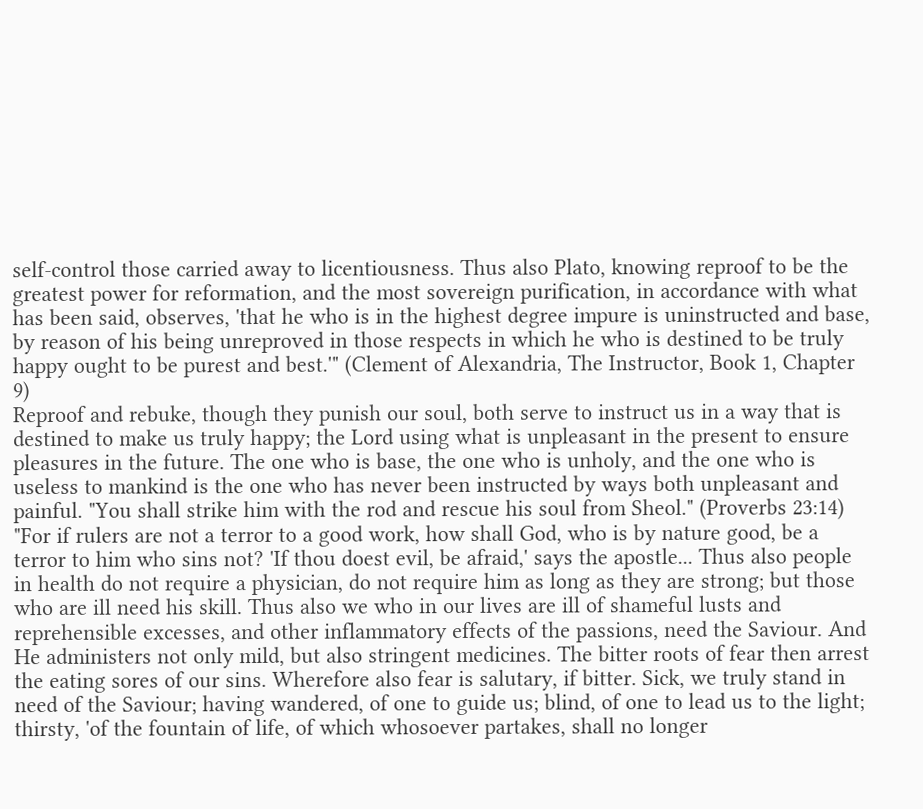self-control those carried away to licentiousness. Thus also Plato, knowing reproof to be the greatest power for reformation, and the most sovereign purification, in accordance with what has been said, observes, 'that he who is in the highest degree impure is uninstructed and base, by reason of his being unreproved in those respects in which he who is destined to be truly happy ought to be purest and best.'" (Clement of Alexandria, The Instructor, Book 1, Chapter 9)
Reproof and rebuke, though they punish our soul, both serve to instruct us in a way that is destined to make us truly happy; the Lord using what is unpleasant in the present to ensure pleasures in the future. The one who is base, the one who is unholy, and the one who is useless to mankind is the one who has never been instructed by ways both unpleasant and painful. "You shall strike him with the rod and rescue his soul from Sheol." (Proverbs 23:14)
"For if rulers are not a terror to a good work, how shall God, who is by nature good, be a terror to him who sins not? 'If thou doest evil, be afraid,' says the apostle... Thus also people in health do not require a physician, do not require him as long as they are strong; but those who are ill need his skill. Thus also we who in our lives are ill of shameful lusts and reprehensible excesses, and other inflammatory effects of the passions, need the Saviour. And He administers not only mild, but also stringent medicines. The bitter roots of fear then arrest the eating sores of our sins. Wherefore also fear is salutary, if bitter. Sick, we truly stand in need of the Saviour; having wandered, of one to guide us; blind, of one to lead us to the light; thirsty, 'of the fountain of life, of which whosoever partakes, shall no longer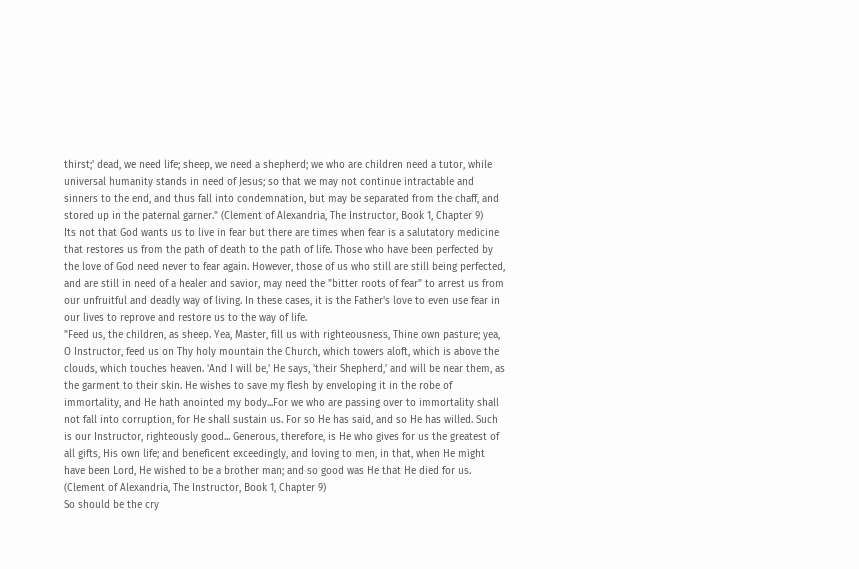thirst;' dead, we need life; sheep, we need a shepherd; we who are children need a tutor, while universal humanity stands in need of Jesus; so that we may not continue intractable and sinners to the end, and thus fall into condemnation, but may be separated from the chaff, and stored up in the paternal garner." (Clement of Alexandria, The Instructor, Book 1, Chapter 9)
Its not that God wants us to live in fear but there are times when fear is a salutatory medicine that restores us from the path of death to the path of life. Those who have been perfected by the love of God need never to fear again. However, those of us who still are still being perfected, and are still in need of a healer and savior, may need the "bitter roots of fear" to arrest us from our unfruitful and deadly way of living. In these cases, it is the Father's love to even use fear in our lives to reprove and restore us to the way of life.
"Feed us, the children, as sheep. Yea, Master, fill us with righteousness, Thine own pasture; yea, O Instructor, feed us on Thy holy mountain the Church, which towers aloft, which is above the clouds, which touches heaven. 'And I will be,' He says, 'their Shepherd,' and will be near them, as the garment to their skin. He wishes to save my flesh by enveloping it in the robe of immortality, and He hath anointed my body...For we who are passing over to immortality shall not fall into corruption, for He shall sustain us. For so He has said, and so He has willed. Such is our Instructor, righteously good... Generous, therefore, is He who gives for us the greatest of all gifts, His own life; and beneficent exceedingly, and loving to men, in that, when He might have been Lord, He wished to be a brother man; and so good was He that He died for us. (Clement of Alexandria, The Instructor, Book 1, Chapter 9)
So should be the cry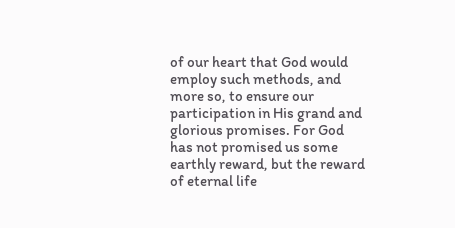of our heart that God would employ such methods, and more so, to ensure our participation in His grand and glorious promises. For God has not promised us some earthly reward, but the reward of eternal life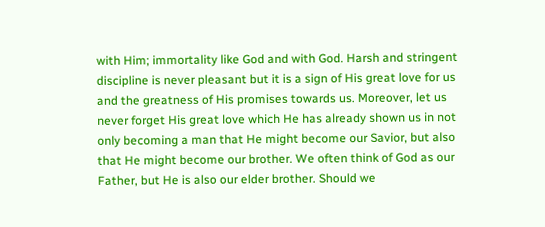with Him; immortality like God and with God. Harsh and stringent discipline is never pleasant but it is a sign of His great love for us and the greatness of His promises towards us. Moreover, let us never forget His great love which He has already shown us in not only becoming a man that He might become our Savior, but also that He might become our brother. We often think of God as our Father, but He is also our elder brother. Should we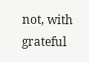not, with grateful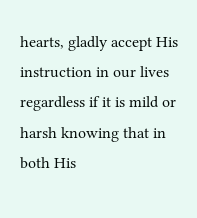hearts, gladly accept His instruction in our lives regardless if it is mild or harsh knowing that in both His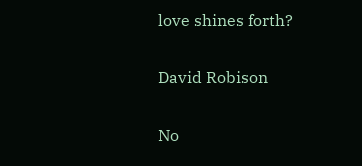love shines forth?

David Robison

No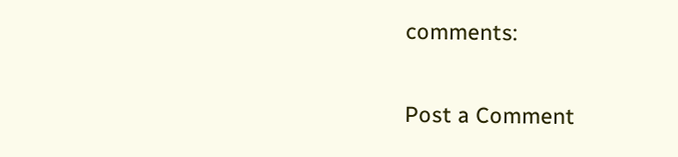comments:

Post a Comment